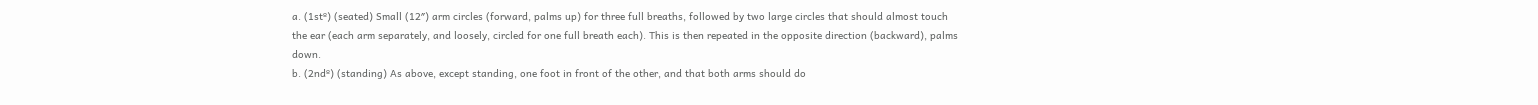a. (1stº) (seated) Small (12″) arm circles (forward, palms up) for three full breaths, followed by two large circles that should almost touch the ear (each arm separately, and loosely, circled for one full breath each). This is then repeated in the opposite direction (backward), palms down.
b. (2ndº) (standing) As above, except standing, one foot in front of the other, and that both arms should do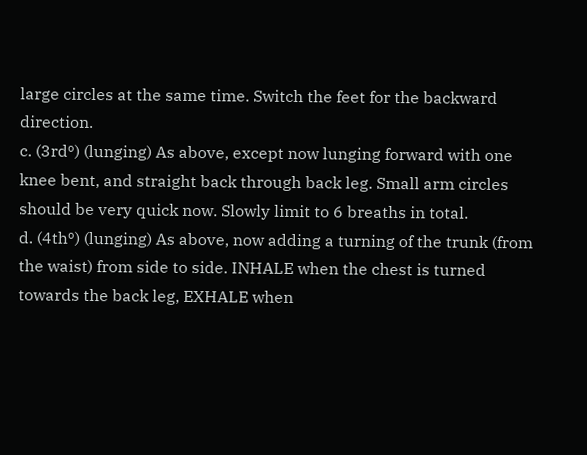large circles at the same time. Switch the feet for the backward direction.
c. (3rdº) (lunging) As above, except now lunging forward with one knee bent, and straight back through back leg. Small arm circles should be very quick now. Slowly limit to 6 breaths in total.
d. (4thº) (lunging) As above, now adding a turning of the trunk (from the waist) from side to side. INHALE when the chest is turned towards the back leg, EXHALE when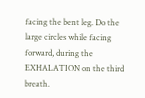facing the bent leg. Do the large circles while facing forward, during the EXHALATION on the third breath.